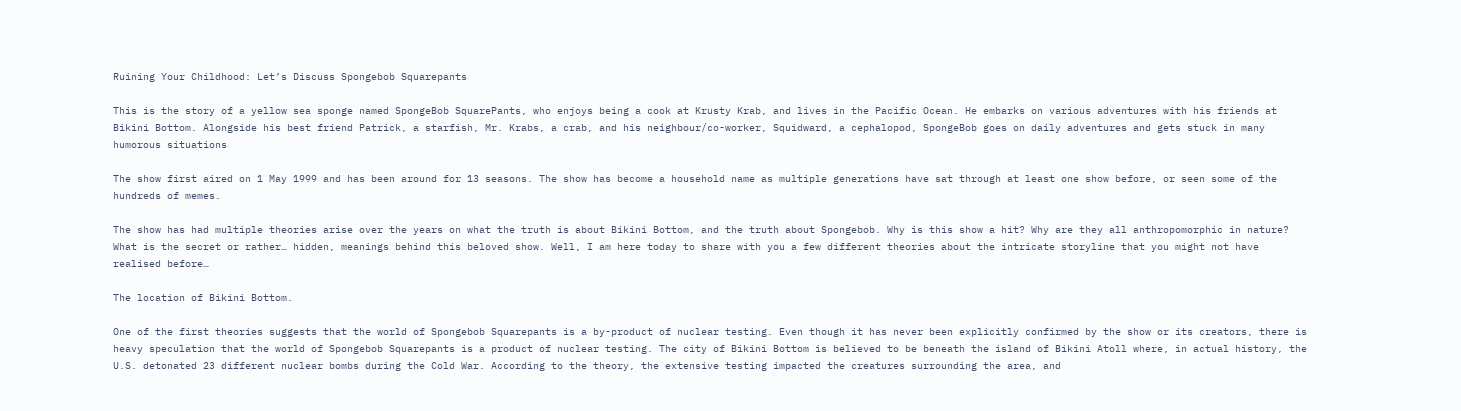Ruining Your Childhood: Let’s Discuss Spongebob Squarepants

This is the story of a yellow sea sponge named SpongeBob SquarePants, who enjoys being a cook at Krusty Krab, and lives in the Pacific Ocean. He embarks on various adventures with his friends at Bikini Bottom. Alongside his best friend Patrick, a starfish, Mr. Krabs, a crab, and his neighbour/co-worker, Squidward, a cephalopod, SpongeBob goes on daily adventures and gets stuck in many humorous situations

The show first aired on 1 May 1999 and has been around for 13 seasons. The show has become a household name as multiple generations have sat through at least one show before, or seen some of the hundreds of memes.

The show has had multiple theories arise over the years on what the truth is about Bikini Bottom, and the truth about Spongebob. Why is this show a hit? Why are they all anthropomorphic in nature? What is the secret or rather… hidden, meanings behind this beloved show. Well, I am here today to share with you a few different theories about the intricate storyline that you might not have realised before…

The location of Bikini Bottom.

One of the first theories suggests that the world of Spongebob Squarepants is a by-product of nuclear testing. Even though it has never been explicitly confirmed by the show or its creators, there is heavy speculation that the world of Spongebob Squarepants is a product of nuclear testing. The city of Bikini Bottom is believed to be beneath the island of Bikini Atoll where, in actual history, the U.S. detonated 23 different nuclear bombs during the Cold War. According to the theory, the extensive testing impacted the creatures surrounding the area, and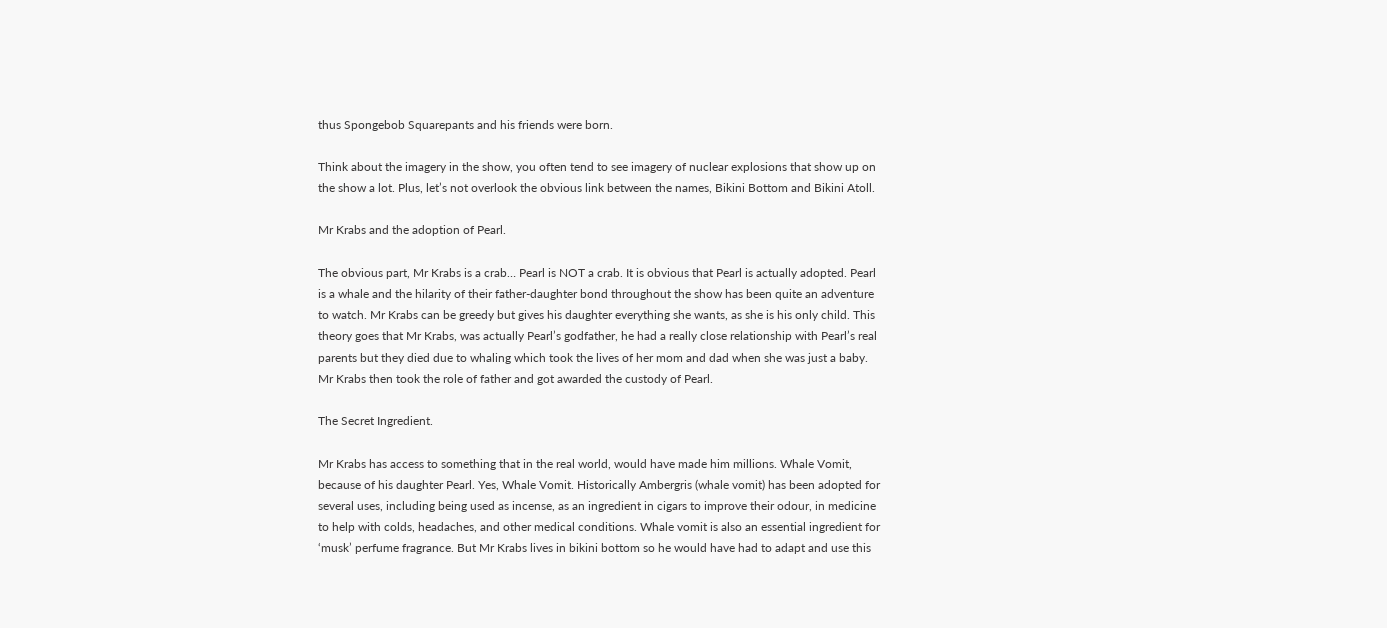thus Spongebob Squarepants and his friends were born.

Think about the imagery in the show, you often tend to see imagery of nuclear explosions that show up on the show a lot. Plus, let’s not overlook the obvious link between the names, Bikini Bottom and Bikini Atoll.

Mr Krabs and the adoption of Pearl.

The obvious part, Mr Krabs is a crab… Pearl is NOT a crab. It is obvious that Pearl is actually adopted. Pearl is a whale and the hilarity of their father-daughter bond throughout the show has been quite an adventure to watch. Mr Krabs can be greedy but gives his daughter everything she wants, as she is his only child. This theory goes that Mr Krabs, was actually Pearl’s godfather, he had a really close relationship with Pearl’s real parents but they died due to whaling which took the lives of her mom and dad when she was just a baby. Mr Krabs then took the role of father and got awarded the custody of Pearl.

The Secret Ingredient.

Mr Krabs has access to something that in the real world, would have made him millions. Whale Vomit, because of his daughter Pearl. Yes, Whale Vomit. Historically Ambergris (whale vomit) has been adopted for several uses, including being used as incense, as an ingredient in cigars to improve their odour, in medicine to help with colds, headaches, and other medical conditions. Whale vomit is also an essential ingredient for ‘musk’ perfume fragrance. But Mr Krabs lives in bikini bottom so he would have had to adapt and use this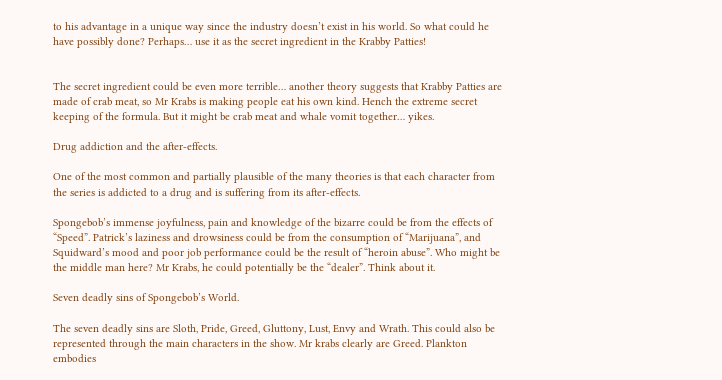to his advantage in a unique way since the industry doesn’t exist in his world. So what could he have possibly done? Perhaps… use it as the secret ingredient in the Krabby Patties!


The secret ingredient could be even more terrible… another theory suggests that Krabby Patties are made of crab meat, so Mr Krabs is making people eat his own kind. Hench the extreme secret keeping of the formula. But it might be crab meat and whale vomit together… yikes.

Drug addiction and the after-effects.

One of the most common and partially plausible of the many theories is that each character from the series is addicted to a drug and is suffering from its after-effects.

Spongebob’s immense joyfulness, pain and knowledge of the bizarre could be from the effects of “Speed”. Patrick’s laziness and drowsiness could be from the consumption of “Marijuana”, and Squidward’s mood and poor job performance could be the result of “heroin abuse”. Who might be the middle man here? Mr Krabs, he could potentially be the “dealer”. Think about it.

Seven deadly sins of Spongebob’s World.

The seven deadly sins are Sloth, Pride, Greed, Gluttony, Lust, Envy and Wrath. This could also be represented through the main characters in the show. Mr krabs clearly are Greed. Plankton embodies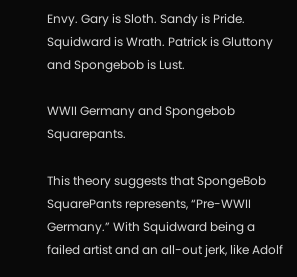Envy. Gary is Sloth. Sandy is Pride. Squidward is Wrath. Patrick is Gluttony and Spongebob is Lust.

WWII Germany and Spongebob Squarepants.

This theory suggests that SpongeBob SquarePants represents, “Pre-WWII Germany.” With Squidward being a failed artist and an all-out jerk, like Adolf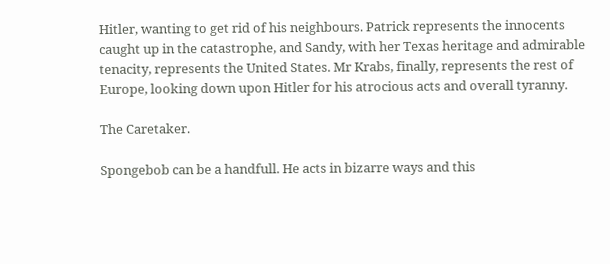Hitler, wanting to get rid of his neighbours. Patrick represents the innocents caught up in the catastrophe, and Sandy, with her Texas heritage and admirable tenacity, represents the United States. Mr Krabs, finally, represents the rest of Europe, looking down upon Hitler for his atrocious acts and overall tyranny.

The Caretaker.

Spongebob can be a handfull. He acts in bizarre ways and this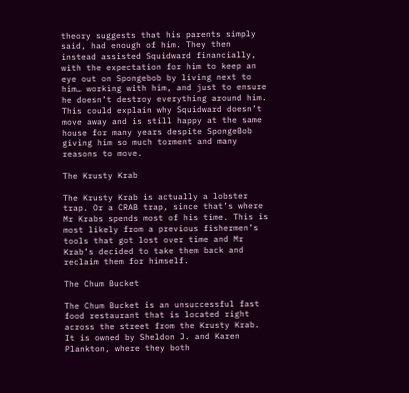theory suggests that his parents simply said, had enough of him. They then instead assisted Squidward financially, with the expectation for him to keep an eye out on Spongebob by living next to him… working with him, and just to ensure he doesn’t destroy everything around him. This could explain why Squidward doesn’t move away and is still happy at the same house for many years despite SpongeBob giving him so much torment and many reasons to move.

The Krusty Krab

The Krusty Krab is actually a lobster trap. Or a CRAB trap, since that’s where Mr Krabs spends most of his time. This is most likely from a previous fishermen’s tools that got lost over time and Mr Krab’s decided to take them back and reclaim them for himself.

The Chum Bucket

The Chum Bucket is an unsuccessful fast food restaurant that is located right across the street from the Krusty Krab. It is owned by Sheldon J. and Karen Plankton, where they both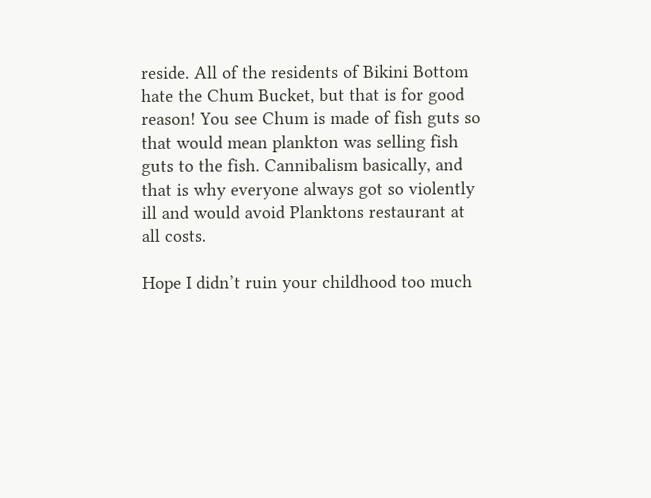reside. All of the residents of Bikini Bottom hate the Chum Bucket, but that is for good reason! You see Chum is made of fish guts so that would mean plankton was selling fish guts to the fish. Cannibalism basically, and that is why everyone always got so violently ill and would avoid Planktons restaurant at all costs.

Hope I didn’t ruin your childhood too much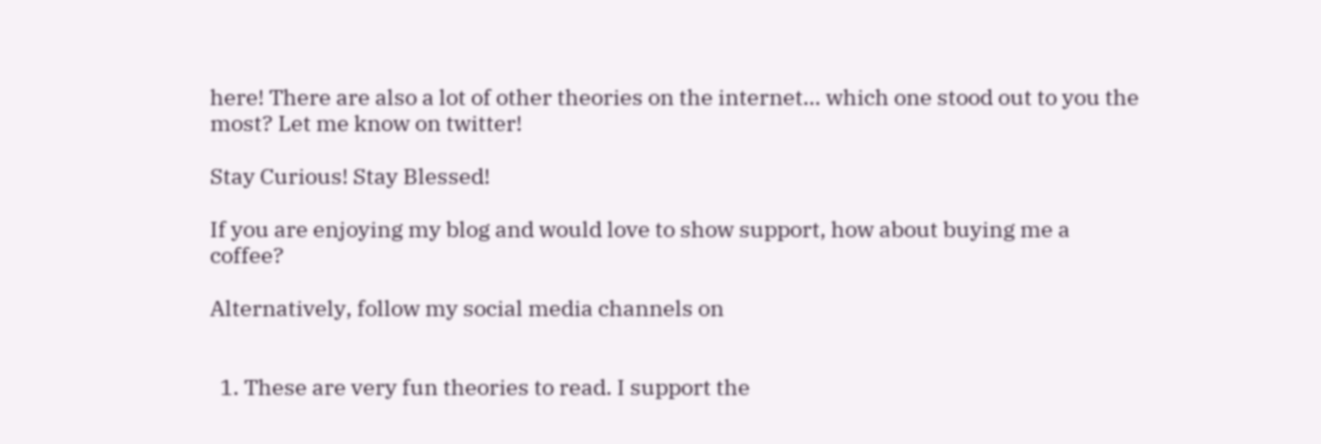here! There are also a lot of other theories on the internet… which one stood out to you the most? Let me know on twitter!

Stay Curious! Stay Blessed!

If you are enjoying my blog and would love to show support, how about buying me a coffee?

Alternatively, follow my social media channels on


  1. These are very fun theories to read. I support the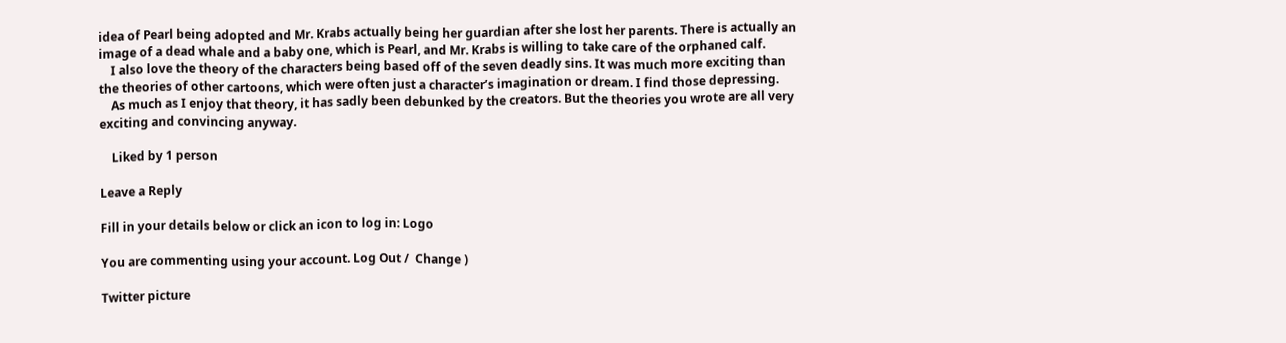idea of Pearl being adopted and Mr. Krabs actually being her guardian after she lost her parents. There is actually an image of a dead whale and a baby one, which is Pearl, and Mr. Krabs is willing to take care of the orphaned calf.
    I also love the theory of the characters being based off of the seven deadly sins. It was much more exciting than the theories of other cartoons, which were often just a character’s imagination or dream. I find those depressing.
    As much as I enjoy that theory, it has sadly been debunked by the creators. But the theories you wrote are all very exciting and convincing anyway.

    Liked by 1 person

Leave a Reply

Fill in your details below or click an icon to log in: Logo

You are commenting using your account. Log Out /  Change )

Twitter picture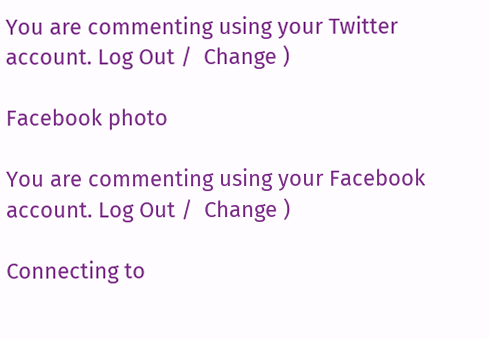You are commenting using your Twitter account. Log Out /  Change )

Facebook photo

You are commenting using your Facebook account. Log Out /  Change )

Connecting to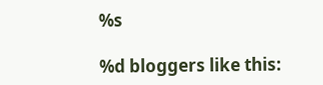%s

%d bloggers like this: